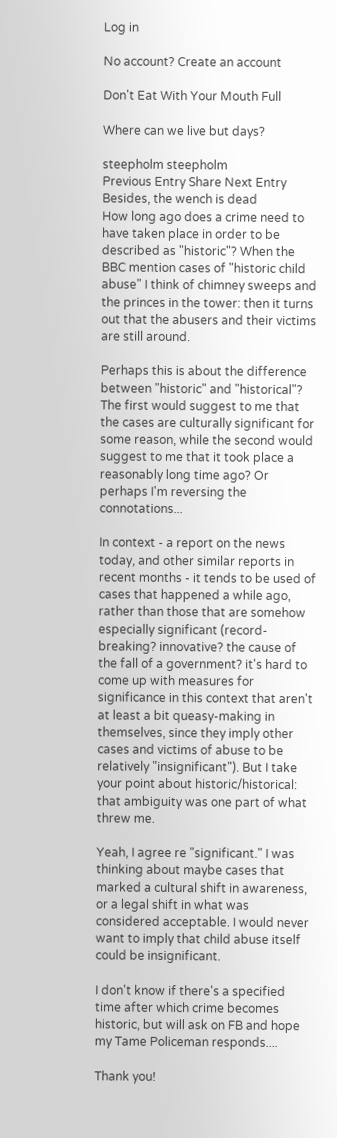Log in

No account? Create an account

Don't Eat With Your Mouth Full

Where can we live but days?

steepholm steepholm
Previous Entry Share Next Entry
Besides, the wench is dead
How long ago does a crime need to have taken place in order to be described as "historic"? When the BBC mention cases of "historic child abuse" I think of chimney sweeps and the princes in the tower: then it turns out that the abusers and their victims are still around.

Perhaps this is about the difference between "historic" and "historical"? The first would suggest to me that the cases are culturally significant for some reason, while the second would suggest to me that it took place a reasonably long time ago? Or perhaps I'm reversing the connotations...

In context - a report on the news today, and other similar reports in recent months - it tends to be used of cases that happened a while ago, rather than those that are somehow especially significant (record-breaking? innovative? the cause of the fall of a government? it's hard to come up with measures for significance in this context that aren't at least a bit queasy-making in themselves, since they imply other cases and victims of abuse to be relatively "insignificant"). But I take your point about historic/historical: that ambiguity was one part of what threw me.

Yeah, I agree re "significant." I was thinking about maybe cases that marked a cultural shift in awareness, or a legal shift in what was considered acceptable. I would never want to imply that child abuse itself could be insignificant.

I don't know if there's a specified time after which crime becomes historic, but will ask on FB and hope my Tame Policeman responds....

Thank you!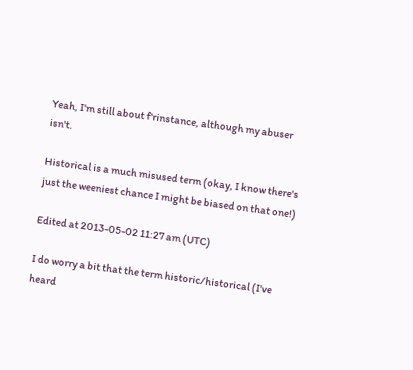Yeah, I'm still about f'rinstance, although my abuser isn't.

Historical is a much misused term (okay, I know there's just the weeniest chance I might be biased on that one!)

Edited at 2013-05-02 11:27 am (UTC)

I do worry a bit that the term historic/historical (I've heard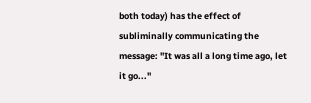both today) has the effect of subliminally communicating the message: "It was all a long time ago, let it go..."